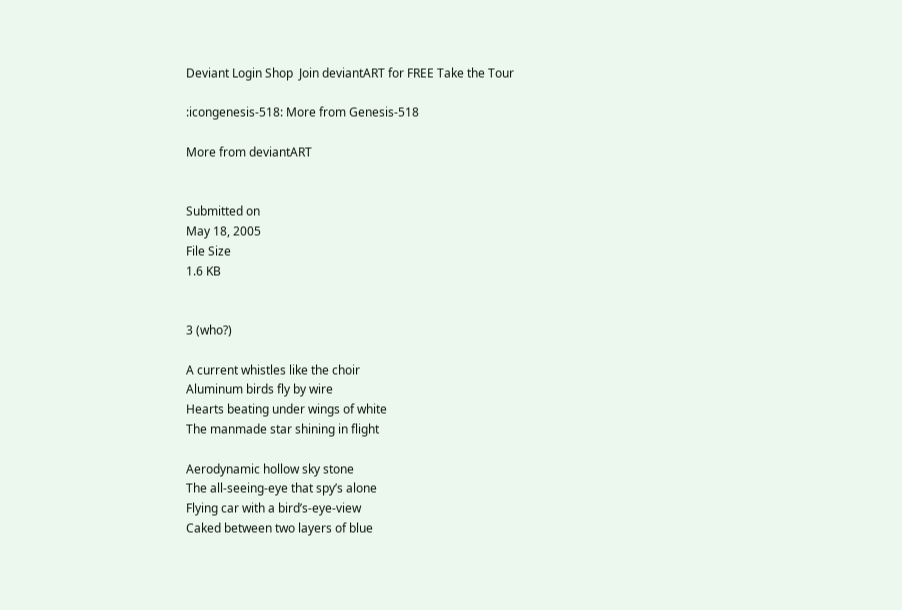Deviant Login Shop  Join deviantART for FREE Take the Tour

:icongenesis-518: More from Genesis-518

More from deviantART


Submitted on
May 18, 2005
File Size
1.6 KB


3 (who?)

A current whistles like the choir
Aluminum birds fly by wire
Hearts beating under wings of white
The manmade star shining in flight

Aerodynamic hollow sky stone
The all-seeing-eye that spy’s alone
Flying car with a bird’s-eye-view
Caked between two layers of blue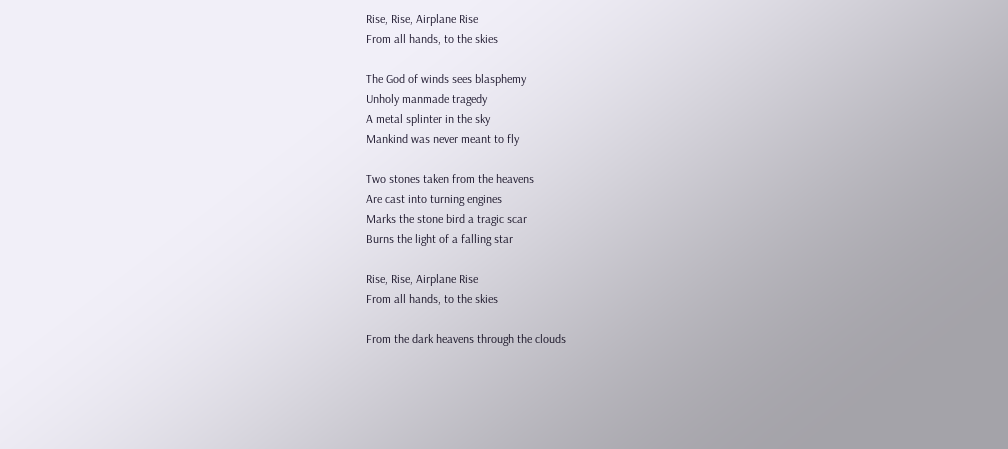Rise, Rise, Airplane Rise
From all hands, to the skies

The God of winds sees blasphemy
Unholy manmade tragedy
A metal splinter in the sky
Mankind was never meant to fly

Two stones taken from the heavens
Are cast into turning engines
Marks the stone bird a tragic scar
Burns the light of a falling star

Rise, Rise, Airplane Rise
From all hands, to the skies

From the dark heavens through the clouds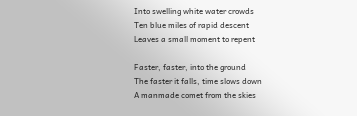Into swelling white water crowds
Ten blue miles of rapid descent
Leaves a small moment to repent

Faster, faster, into the ground
The faster it falls, time slows down
A manmade comet from the skies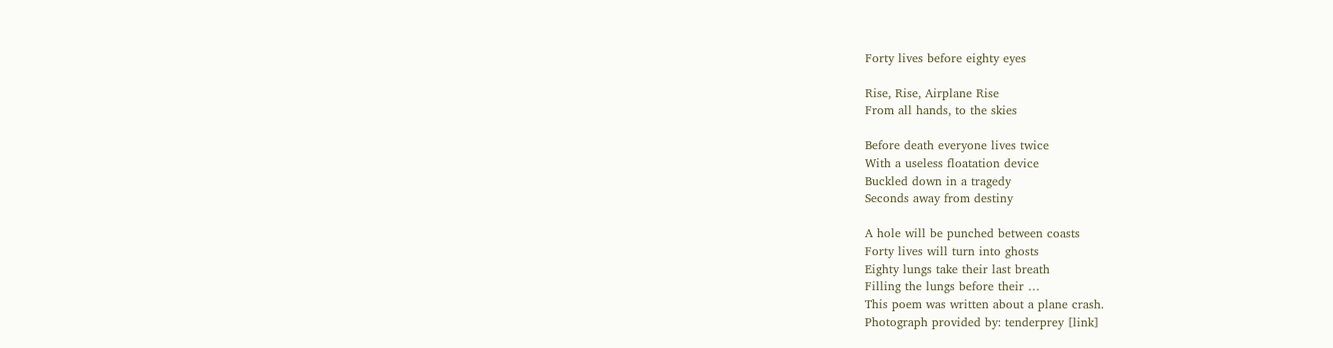Forty lives before eighty eyes

Rise, Rise, Airplane Rise
From all hands, to the skies

Before death everyone lives twice
With a useless floatation device
Buckled down in a tragedy
Seconds away from destiny

A hole will be punched between coasts
Forty lives will turn into ghosts
Eighty lungs take their last breath
Filling the lungs before their …
This poem was written about a plane crash.
Photograph provided by: tenderprey [link]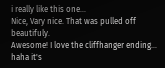i really like this one...
Nice, Vary nice. That was pulled off beautifuly.
Awesome! I love the cliffhanger ending... haha it's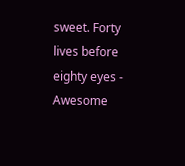sweet. Forty lives before eighty eyes - Awesome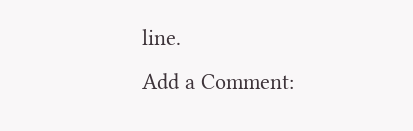line.
Add a Comment: